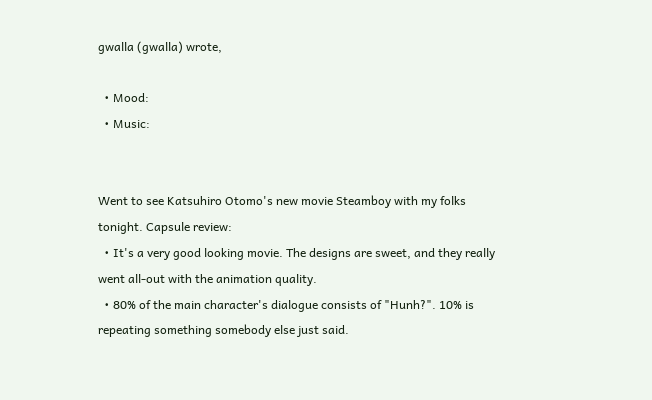gwalla (gwalla) wrote,

  • Mood:
  • Music:


Went to see Katsuhiro Otomo's new movie Steamboy with my folks tonight. Capsule review:
  • It's a very good looking movie. The designs are sweet, and they really went all-out with the animation quality.
  • 80% of the main character's dialogue consists of "Hunh?". 10% is repeating something somebody else just said.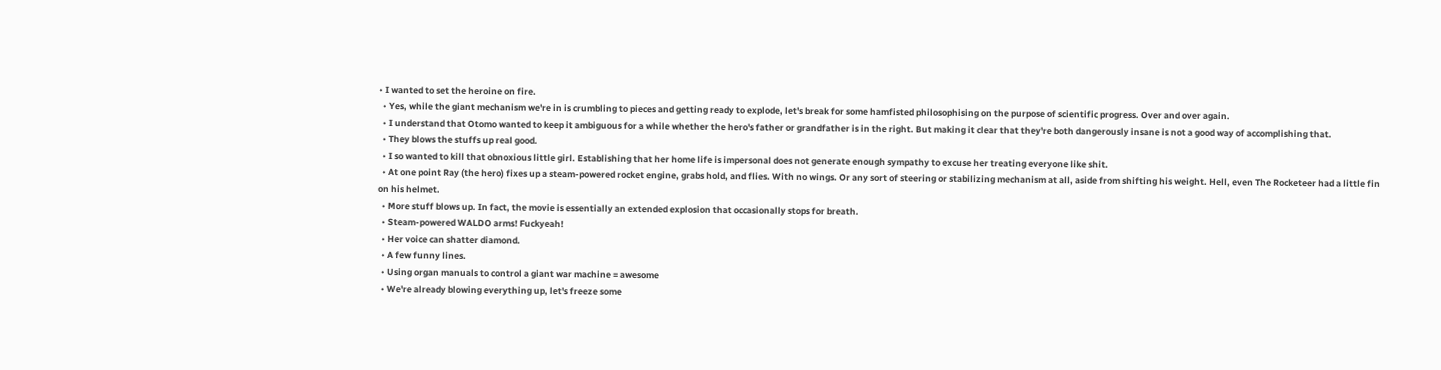• I wanted to set the heroine on fire.
  • Yes, while the giant mechanism we're in is crumbling to pieces and getting ready to explode, let's break for some hamfisted philosophising on the purpose of scientific progress. Over and over again.
  • I understand that Otomo wanted to keep it ambiguous for a while whether the hero's father or grandfather is in the right. But making it clear that they're both dangerously insane is not a good way of accomplishing that.
  • They blows the stuffs up real good.
  • I so wanted to kill that obnoxious little girl. Establishing that her home life is impersonal does not generate enough sympathy to excuse her treating everyone like shit.
  • At one point Ray (the hero) fixes up a steam-powered rocket engine, grabs hold, and flies. With no wings. Or any sort of steering or stabilizing mechanism at all, aside from shifting his weight. Hell, even The Rocketeer had a little fin on his helmet.
  • More stuff blows up. In fact, the movie is essentially an extended explosion that occasionally stops for breath.
  • Steam-powered WALDO arms! Fuckyeah!
  • Her voice can shatter diamond.
  • A few funny lines.
  • Using organ manuals to control a giant war machine = awesome
  • We're already blowing everything up, let's freeze some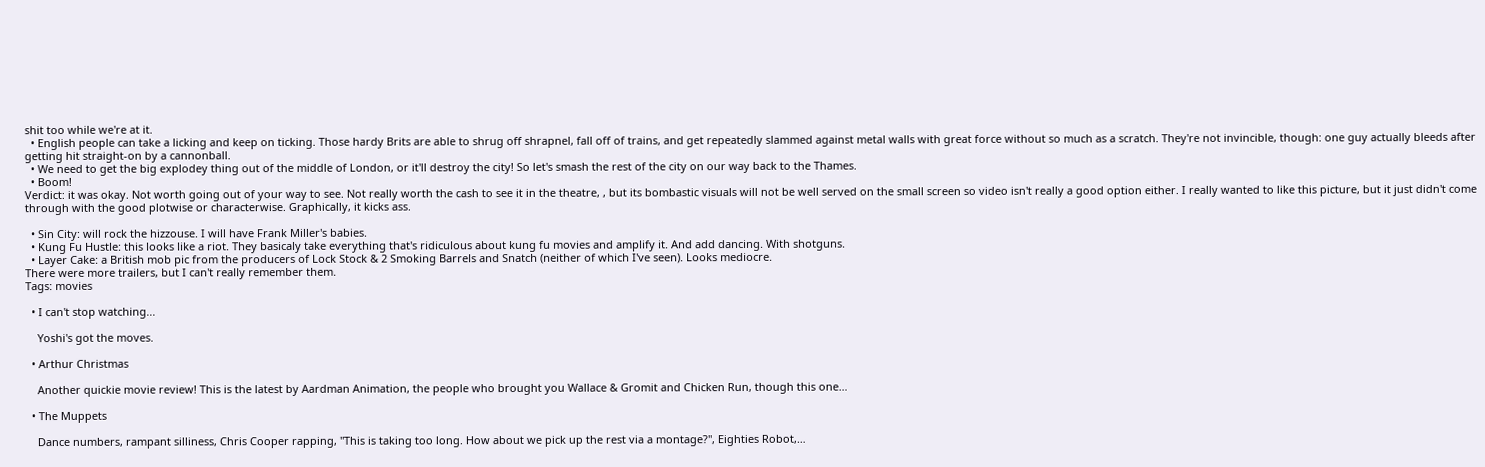shit too while we're at it.
  • English people can take a licking and keep on ticking. Those hardy Brits are able to shrug off shrapnel, fall off of trains, and get repeatedly slammed against metal walls with great force without so much as a scratch. They're not invincible, though: one guy actually bleeds after getting hit straight-on by a cannonball.
  • We need to get the big explodey thing out of the middle of London, or it'll destroy the city! So let's smash the rest of the city on our way back to the Thames.
  • Boom!
Verdict: it was okay. Not worth going out of your way to see. Not really worth the cash to see it in the theatre, , but its bombastic visuals will not be well served on the small screen so video isn't really a good option either. I really wanted to like this picture, but it just didn't come through with the good plotwise or characterwise. Graphically, it kicks ass.

  • Sin City: will rock the hizzouse. I will have Frank Miller's babies.
  • Kung Fu Hustle: this looks like a riot. They basicaly take everything that's ridiculous about kung fu movies and amplify it. And add dancing. With shotguns.
  • Layer Cake: a British mob pic from the producers of Lock Stock & 2 Smoking Barrels and Snatch (neither of which I've seen). Looks mediocre.
There were more trailers, but I can't really remember them.
Tags: movies

  • I can't stop watching...

    Yoshi's got the moves.

  • Arthur Christmas

    Another quickie movie review! This is the latest by Aardman Animation, the people who brought you Wallace & Gromit and Chicken Run, though this one…

  • The Muppets

    Dance numbers, rampant silliness, Chris Cooper rapping, "This is taking too long. How about we pick up the rest via a montage?", Eighties Robot,…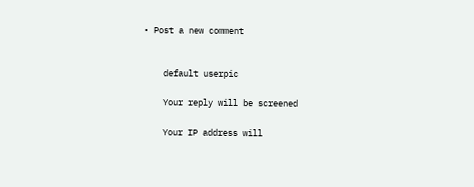• Post a new comment


    default userpic

    Your reply will be screened

    Your IP address will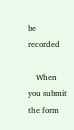be recorded

    When you submit the form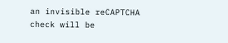an invisible reCAPTCHA check will be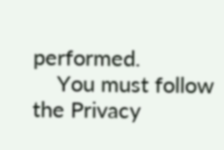performed.
    You must follow the Privacy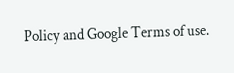Policy and Google Terms of use.